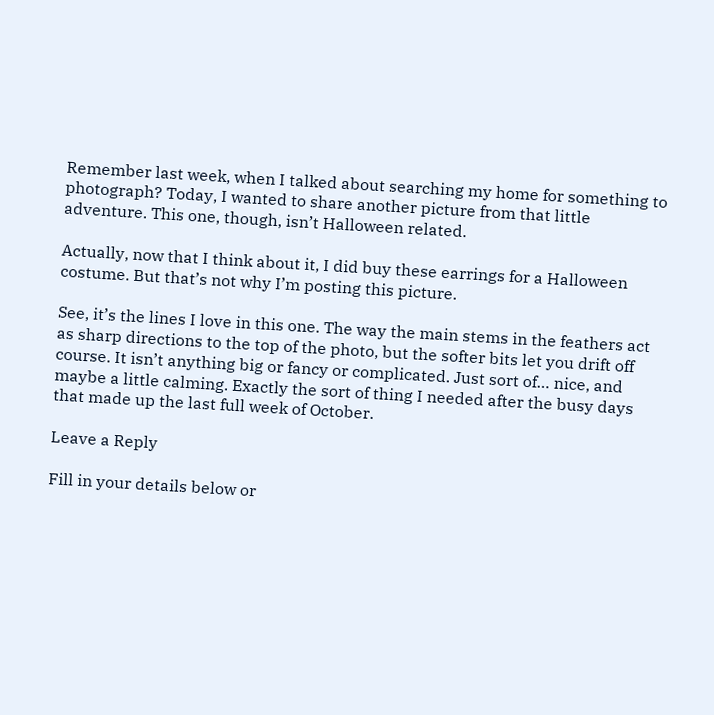Remember last week, when I talked about searching my home for something to photograph? Today, I wanted to share another picture from that little adventure. This one, though, isn’t Halloween related.

Actually, now that I think about it, I did buy these earrings for a Halloween costume. But that’s not why I’m posting this picture.

See, it’s the lines I love in this one. The way the main stems in the feathers act as sharp directions to the top of the photo, but the softer bits let you drift off course. It isn’t anything big or fancy or complicated. Just sort of… nice, and maybe a little calming. Exactly the sort of thing I needed after the busy days that made up the last full week of October.

Leave a Reply

Fill in your details below or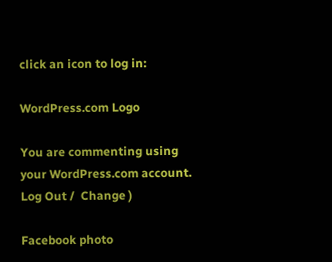click an icon to log in:

WordPress.com Logo

You are commenting using your WordPress.com account. Log Out /  Change )

Facebook photo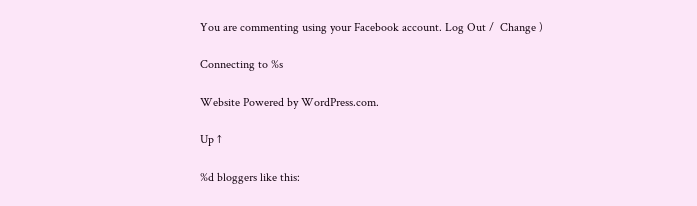You are commenting using your Facebook account. Log Out /  Change )

Connecting to %s

Website Powered by WordPress.com.

Up ↑

%d bloggers like this: